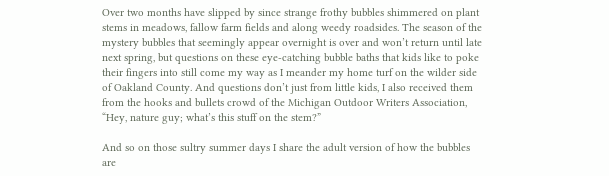Over two months have slipped by since strange frothy bubbles shimmered on plant stems in meadows, fallow farm fields and along weedy roadsides. The season of the mystery bubbles that seemingly appear overnight is over and won’t return until late next spring, but questions on these eye-catching bubble baths that kids like to poke their fingers into still come my way as I meander my home turf on the wilder side of Oakland County. And questions don’t just from little kids, I also received them from the hooks and bullets crowd of the Michigan Outdoor Writers Association, “Hey, nature guy; what’s this stuff on the stem?”

And so on those sultry summer days I share the adult version of how the bubbles are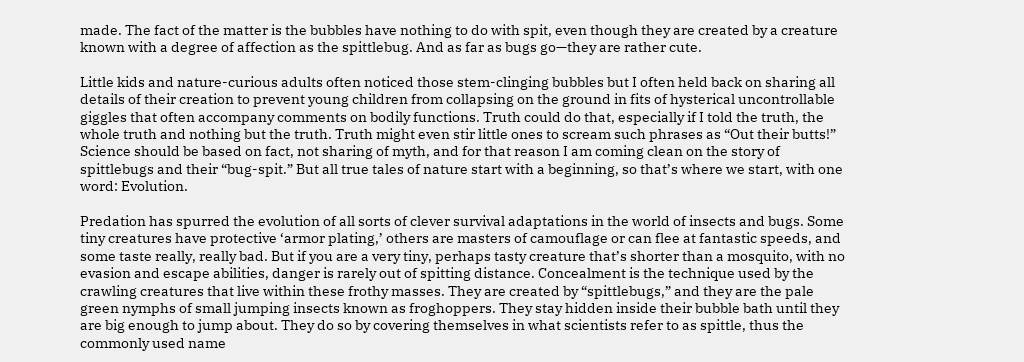made. The fact of the matter is the bubbles have nothing to do with spit, even though they are created by a creature known with a degree of affection as the spittlebug. And as far as bugs go—they are rather cute.

Little kids and nature-curious adults often noticed those stem-clinging bubbles but I often held back on sharing all details of their creation to prevent young children from collapsing on the ground in fits of hysterical uncontrollable giggles that often accompany comments on bodily functions. Truth could do that, especially if I told the truth, the whole truth and nothing but the truth. Truth might even stir little ones to scream such phrases as “Out their butts!” Science should be based on fact, not sharing of myth, and for that reason I am coming clean on the story of spittlebugs and their “bug-spit.” But all true tales of nature start with a beginning, so that’s where we start, with one word: Evolution.

Predation has spurred the evolution of all sorts of clever survival adaptations in the world of insects and bugs. Some tiny creatures have protective ‘armor plating,’ others are masters of camouflage or can flee at fantastic speeds, and some taste really, really bad. But if you are a very tiny, perhaps tasty creature that’s shorter than a mosquito, with no evasion and escape abilities, danger is rarely out of spitting distance. Concealment is the technique used by the crawling creatures that live within these frothy masses. They are created by “spittlebugs,” and they are the pale green nymphs of small jumping insects known as froghoppers. They stay hidden inside their bubble bath until they are big enough to jump about. They do so by covering themselves in what scientists refer to as spittle, thus the commonly used name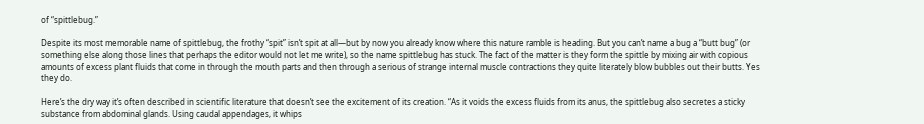of “spittlebug.”

Despite its most memorable name of spittlebug, the frothy “spit” isn’t spit at all—but by now you already know where this nature ramble is heading. But you can’t name a bug a “butt bug” (or something else along those lines that perhaps the editor would not let me write), so the name spittlebug has stuck. The fact of the matter is they form the spittle by mixing air with copious amounts of excess plant fluids that come in through the mouth parts and then through a serious of strange internal muscle contractions they quite literately blow bubbles out their butts. Yes they do.

Here’s the dry way it’s often described in scientific literature that doesn’t see the excitement of its creation. “As it voids the excess fluids from its anus, the spittlebug also secretes a sticky substance from abdominal glands. Using caudal appendages, it whips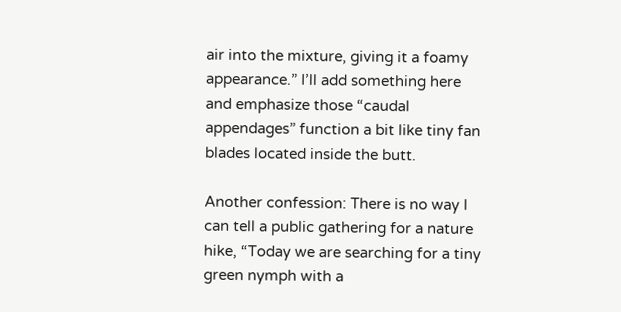air into the mixture, giving it a foamy appearance.” I’ll add something here and emphasize those “caudal appendages” function a bit like tiny fan blades located inside the butt.

Another confession: There is no way I can tell a public gathering for a nature hike, “Today we are searching for a tiny green nymph with a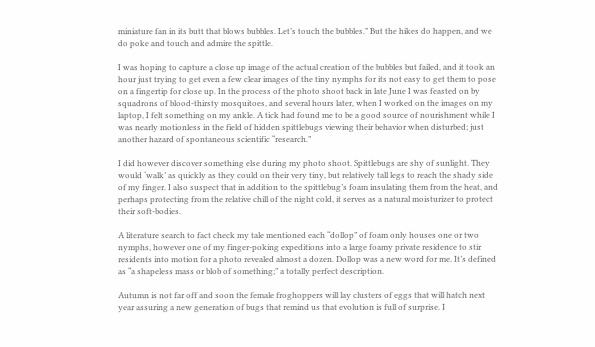miniature fan in its butt that blows bubbles. Let’s touch the bubbles.” But the hikes do happen, and we do poke and touch and admire the spittle.

I was hoping to capture a close up image of the actual creation of the bubbles but failed, and it took an hour just trying to get even a few clear images of the tiny nymphs for its not easy to get them to pose on a fingertip for close up. In the process of the photo shoot back in late June I was feasted on by squadrons of blood-thirsty mosquitoes, and several hours later, when I worked on the images on my laptop, I felt something on my ankle. A tick had found me to be a good source of nourishment while I was nearly motionless in the field of hidden spittlebugs viewing their behavior when disturbed; just another hazard of spontaneous scientific “research.”

I did however discover something else during my photo shoot. Spittlebugs are shy of sunlight. They would ‘walk’ as quickly as they could on their very tiny, but relatively tall legs to reach the shady side of my finger. I also suspect that in addition to the spittlebug’s foam insulating them from the heat, and perhaps protecting from the relative chill of the night cold, it serves as a natural moisturizer to protect their soft-bodies.

A literature search to fact check my tale mentioned each “dollop” of foam only houses one or two nymphs, however one of my finger-poking expeditions into a large foamy private residence to stir residents into motion for a photo revealed almost a dozen. Dollop was a new word for me. It’s defined as “a shapeless mass or blob of something;” a totally perfect description.

Autumn is not far off and soon the female froghoppers will lay clusters of eggs that will hatch next year assuring a new generation of bugs that remind us that evolution is full of surprise. I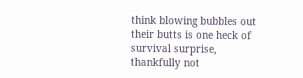think blowing bubbles out their butts is one heck of survival surprise, thankfully not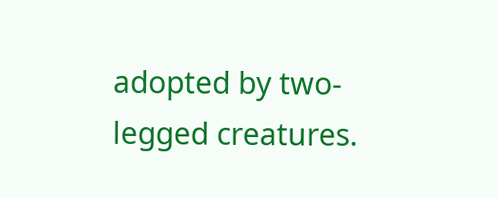adopted by two-legged creatures.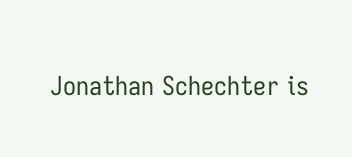Jonathan Schechter is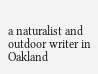a naturalist and outdoor writer in Oakland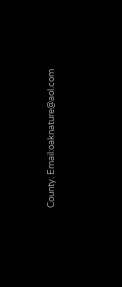County. Email:oaknature@aol.com